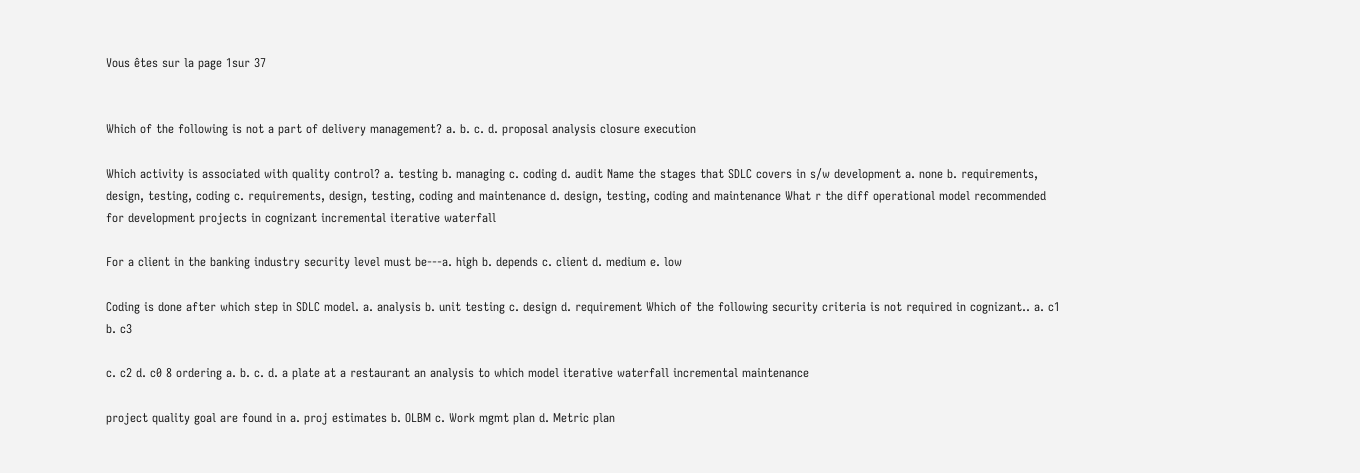Vous êtes sur la page 1sur 37


Which of the following is not a part of delivery management? a. b. c. d. proposal analysis closure execution

Which activity is associated with quality control? a. testing b. managing c. coding d. audit Name the stages that SDLC covers in s/w development a. none b. requirements, design, testing, coding c. requirements, design, testing, coding and maintenance d. design, testing, coding and maintenance What r the diff operational model recommended for development projects in cognizant incremental iterative waterfall

For a client in the banking industry security level must be---a. high b. depends c. client d. medium e. low

Coding is done after which step in SDLC model. a. analysis b. unit testing c. design d. requirement Which of the following security criteria is not required in cognizant.. a. c1 b. c3

c. c2 d. c0 8 ordering a. b. c. d. a plate at a restaurant an analysis to which model iterative waterfall incremental maintenance

project quality goal are found in a. proj estimates b. OLBM c. Work mgmt plan d. Metric plan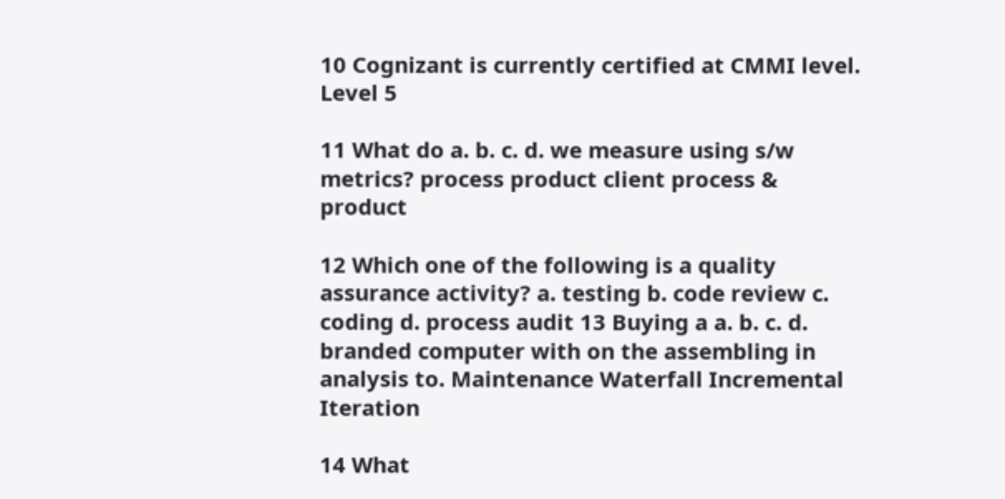10 Cognizant is currently certified at CMMI level. Level 5

11 What do a. b. c. d. we measure using s/w metrics? process product client process & product

12 Which one of the following is a quality assurance activity? a. testing b. code review c. coding d. process audit 13 Buying a a. b. c. d. branded computer with on the assembling in analysis to. Maintenance Waterfall Incremental Iteration

14 What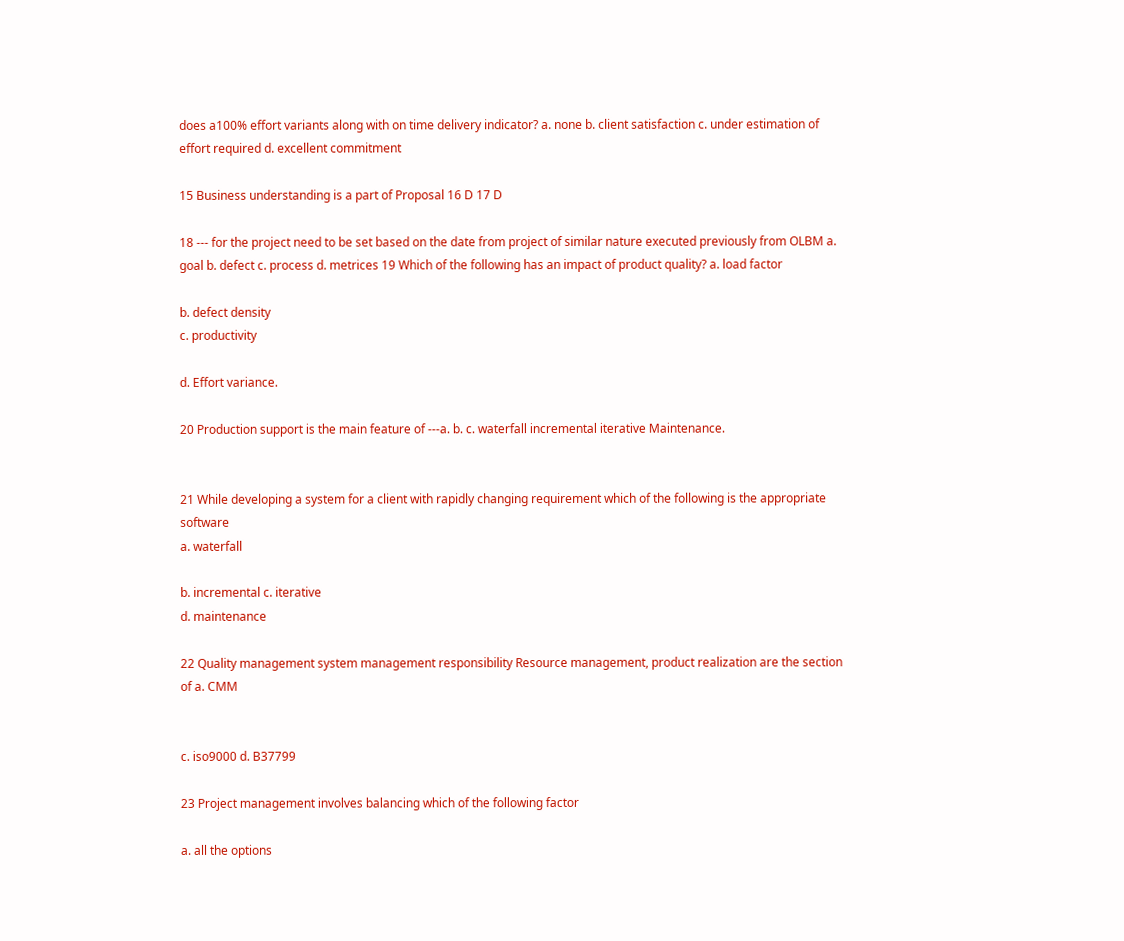does a100% effort variants along with on time delivery indicator? a. none b. client satisfaction c. under estimation of effort required d. excellent commitment

15 Business understanding is a part of Proposal 16 D 17 D

18 --- for the project need to be set based on the date from project of similar nature executed previously from OLBM a. goal b. defect c. process d. metrices 19 Which of the following has an impact of product quality? a. load factor

b. defect density
c. productivity

d. Effort variance.

20 Production support is the main feature of ---a. b. c. waterfall incremental iterative Maintenance.


21 While developing a system for a client with rapidly changing requirement which of the following is the appropriate software
a. waterfall

b. incremental c. iterative
d. maintenance

22 Quality management system management responsibility Resource management, product realization are the section of a. CMM


c. iso9000 d. B37799

23 Project management involves balancing which of the following factor

a. all the options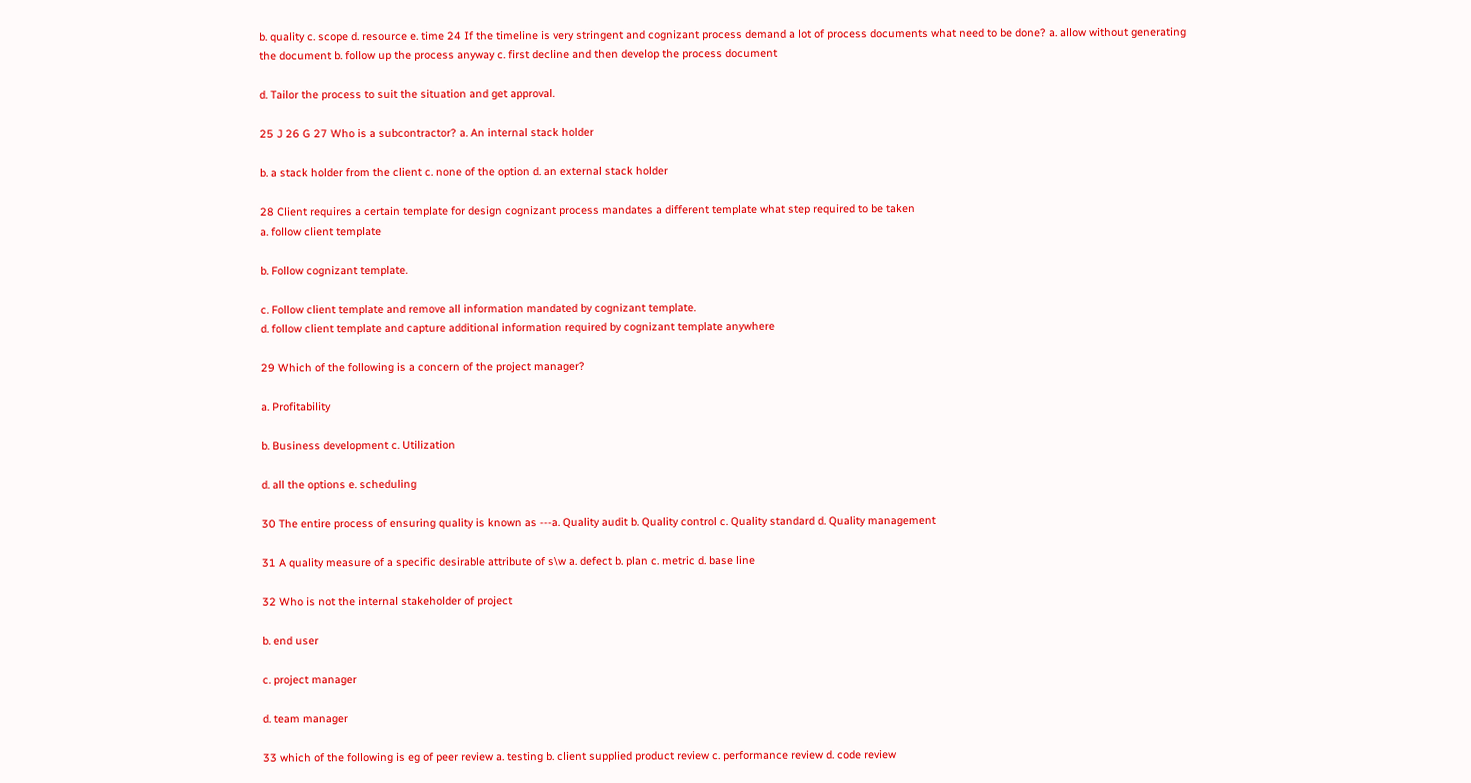b. quality c. scope d. resource e. time 24 If the timeline is very stringent and cognizant process demand a lot of process documents what need to be done? a. allow without generating the document b. follow up the process anyway c. first decline and then develop the process document

d. Tailor the process to suit the situation and get approval.

25 J 26 G 27 Who is a subcontractor? a. An internal stack holder

b. a stack holder from the client c. none of the option d. an external stack holder

28 Client requires a certain template for design cognizant process mandates a different template what step required to be taken
a. follow client template

b. Follow cognizant template.

c. Follow client template and remove all information mandated by cognizant template.
d. follow client template and capture additional information required by cognizant template anywhere

29 Which of the following is a concern of the project manager?

a. Profitability

b. Business development c. Utilization

d. all the options e. scheduling

30 The entire process of ensuring quality is known as ---a. Quality audit b. Quality control c. Quality standard d. Quality management

31 A quality measure of a specific desirable attribute of s\w a. defect b. plan c. metric d. base line

32 Who is not the internal stakeholder of project

b. end user

c. project manager

d. team manager

33 which of the following is eg of peer review a. testing b. client supplied product review c. performance review d. code review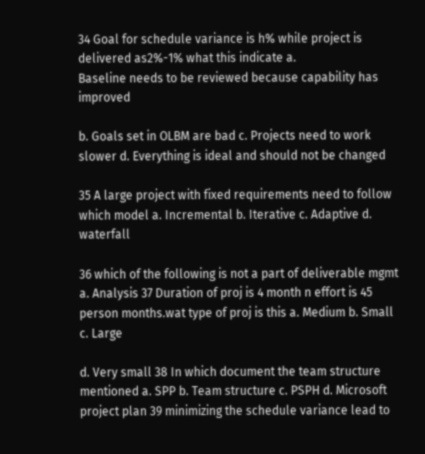34 Goal for schedule variance is h% while project is delivered as2%-1% what this indicate a.
Baseline needs to be reviewed because capability has improved

b. Goals set in OLBM are bad c. Projects need to work slower d. Everything is ideal and should not be changed

35 A large project with fixed requirements need to follow which model a. Incremental b. Iterative c. Adaptive d. waterfall

36 which of the following is not a part of deliverable mgmt a. Analysis 37 Duration of proj is 4 month n effort is 45 person months.wat type of proj is this a. Medium b. Small c. Large

d. Very small 38 In which document the team structure mentioned a. SPP b. Team structure c. PSPH d. Microsoft project plan 39 minimizing the schedule variance lead to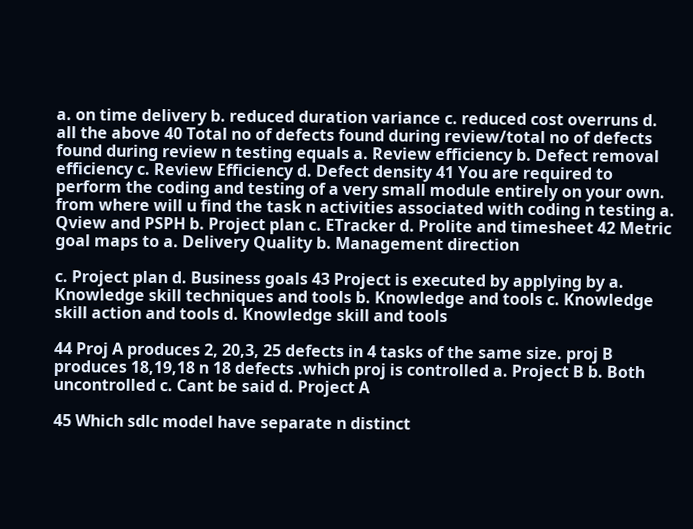a. on time delivery b. reduced duration variance c. reduced cost overruns d. all the above 40 Total no of defects found during review/total no of defects found during review n testing equals a. Review efficiency b. Defect removal efficiency c. Review Efficiency d. Defect density 41 You are required to perform the coding and testing of a very small module entirely on your own. from where will u find the task n activities associated with coding n testing a. Qview and PSPH b. Project plan c. ETracker d. Prolite and timesheet 42 Metric goal maps to a. Delivery Quality b. Management direction

c. Project plan d. Business goals 43 Project is executed by applying by a. Knowledge skill techniques and tools b. Knowledge and tools c. Knowledge skill action and tools d. Knowledge skill and tools

44 Proj A produces 2, 20,3, 25 defects in 4 tasks of the same size. proj B produces 18,19,18 n 18 defects .which proj is controlled a. Project B b. Both uncontrolled c. Cant be said d. Project A

45 Which sdlc model have separate n distinct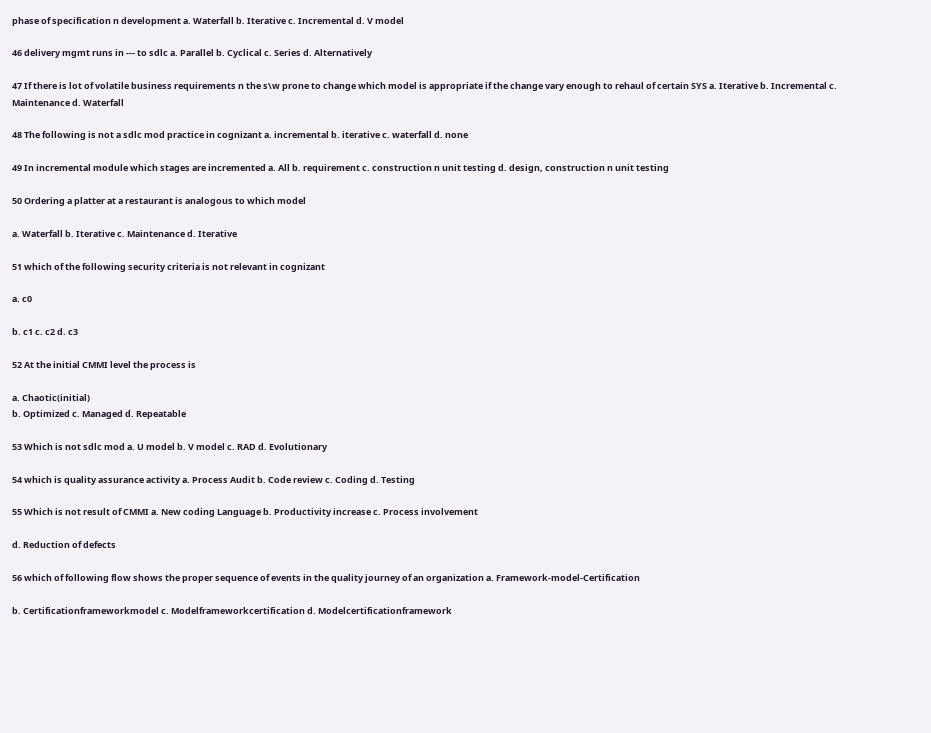phase of specification n development a. Waterfall b. Iterative c. Incremental d. V model

46 delivery mgmt runs in --- to sdlc a. Parallel b. Cyclical c. Series d. Alternatively

47 If there is lot of volatile business requirements n the s\w prone to change which model is appropriate if the change vary enough to rehaul of certain SYS a. Iterative b. Incremental c. Maintenance d. Waterfall

48 The following is not a sdlc mod practice in cognizant a. incremental b. iterative c. waterfall d. none

49 In incremental module which stages are incremented a. All b. requirement c. construction n unit testing d. design, construction n unit testing

50 Ordering a platter at a restaurant is analogous to which model

a. Waterfall b. Iterative c. Maintenance d. Iterative

51 which of the following security criteria is not relevant in cognizant

a. c0

b. c1 c. c2 d. c3

52 At the initial CMMI level the process is

a. Chaotic(initial)
b. Optimized c. Managed d. Repeatable

53 Which is not sdlc mod a. U model b. V model c. RAD d. Evolutionary

54 which is quality assurance activity a. Process Audit b. Code review c. Coding d. Testing

55 Which is not result of CMMI a. New coding Language b. Productivity increase c. Process involvement

d. Reduction of defects

56 which of following flow shows the proper sequence of events in the quality journey of an organization a. Framework-model-Certification

b. Certificationframeworkmodel c. Modelframeworkcertification d. Modelcertificationframework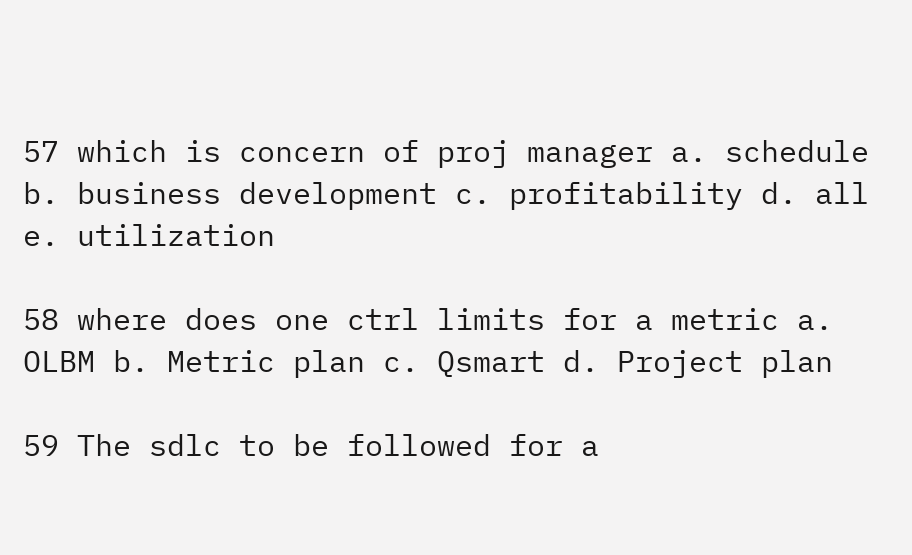57 which is concern of proj manager a. schedule b. business development c. profitability d. all e. utilization

58 where does one ctrl limits for a metric a. OLBM b. Metric plan c. Qsmart d. Project plan

59 The sdlc to be followed for a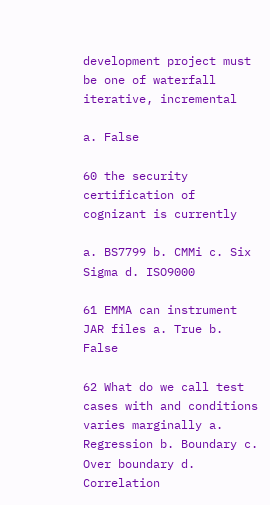development project must be one of waterfall iterative, incremental

a. False

60 the security certification of cognizant is currently

a. BS7799 b. CMMi c. Six Sigma d. ISO9000

61 EMMA can instrument JAR files a. True b. False

62 What do we call test cases with and conditions varies marginally a. Regression b. Boundary c. Over boundary d. Correlation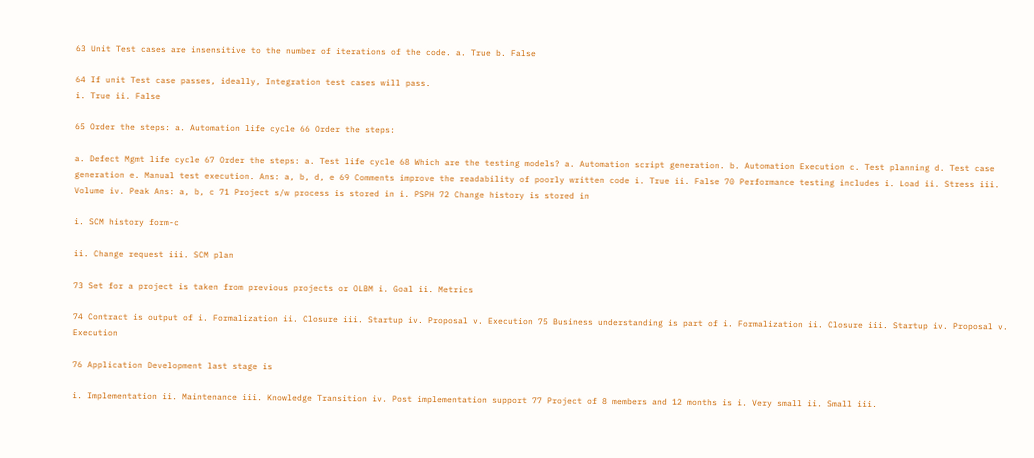63 Unit Test cases are insensitive to the number of iterations of the code. a. True b. False

64 If unit Test case passes, ideally, Integration test cases will pass.
i. True ii. False

65 Order the steps: a. Automation life cycle 66 Order the steps:

a. Defect Mgmt life cycle 67 Order the steps: a. Test life cycle 68 Which are the testing models? a. Automation script generation. b. Automation Execution c. Test planning d. Test case generation e. Manual test execution. Ans: a, b, d, e 69 Comments improve the readability of poorly written code i. True ii. False 70 Performance testing includes i. Load ii. Stress iii. Volume iv. Peak Ans: a, b, c 71 Project s/w process is stored in i. PSPH 72 Change history is stored in

i. SCM history form-c

ii. Change request iii. SCM plan

73 Set for a project is taken from previous projects or OLBM i. Goal ii. Metrics

74 Contract is output of i. Formalization ii. Closure iii. Startup iv. Proposal v. Execution 75 Business understanding is part of i. Formalization ii. Closure iii. Startup iv. Proposal v. Execution

76 Application Development last stage is

i. Implementation ii. Maintenance iii. Knowledge Transition iv. Post implementation support 77 Project of 8 members and 12 months is i. Very small ii. Small iii.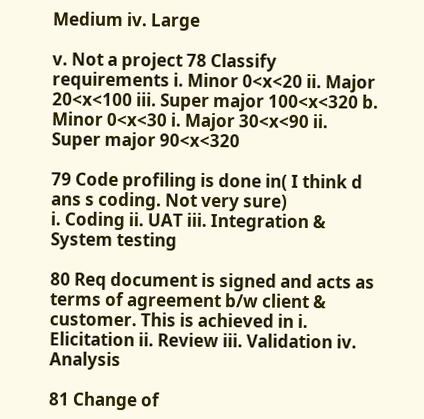Medium iv. Large

v. Not a project 78 Classify requirements i. Minor 0<x<20 ii. Major 20<x<100 iii. Super major 100<x<320 b. Minor 0<x<30 i. Major 30<x<90 ii. Super major 90<x<320

79 Code profiling is done in( I think d ans s coding. Not very sure)
i. Coding ii. UAT iii. Integration & System testing

80 Req document is signed and acts as terms of agreement b/w client & customer. This is achieved in i. Elicitation ii. Review iii. Validation iv. Analysis

81 Change of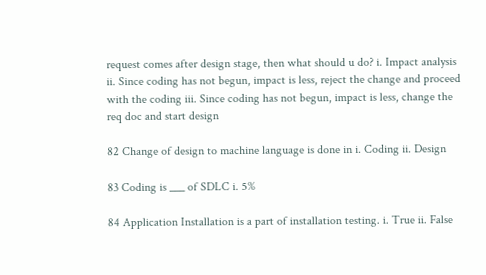request comes after design stage, then what should u do? i. Impact analysis ii. Since coding has not begun, impact is less, reject the change and proceed with the coding iii. Since coding has not begun, impact is less, change the req doc and start design

82 Change of design to machine language is done in i. Coding ii. Design

83 Coding is ___ of SDLC i. 5%

84 Application Installation is a part of installation testing. i. True ii. False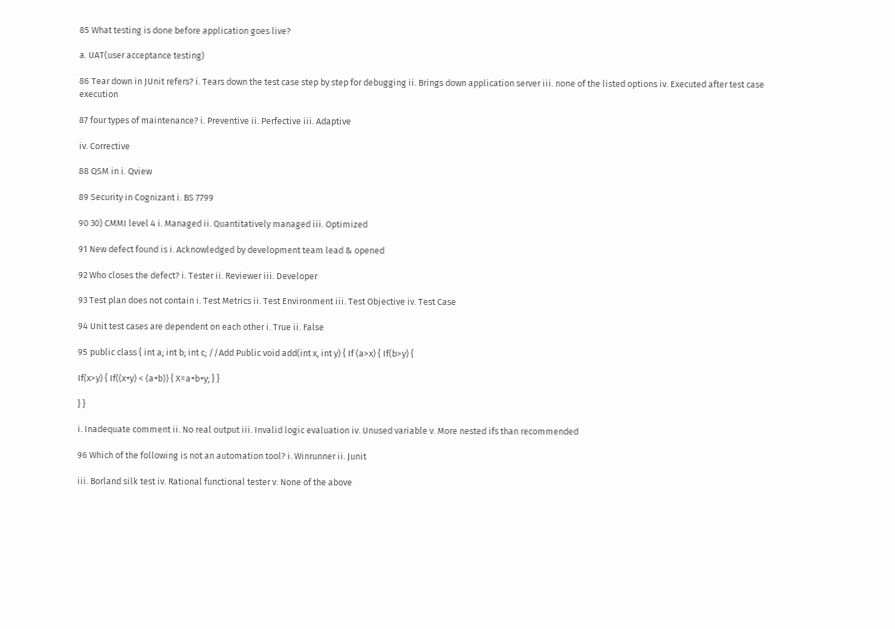85 What testing is done before application goes live?

a. UAT(user acceptance testing)

86 Tear down in JUnit refers? i. Tears down the test case step by step for debugging ii. Brings down application server iii. none of the listed options iv. Executed after test case execution

87 four types of maintenance? i. Preventive ii. Perfective iii. Adaptive

iv. Corrective

88 QSM in i. Qview

89 Security in Cognizant i. BS 7799

90 30) CMMI level 4 i. Managed ii. Quantitatively managed iii. Optimized

91 New defect found is i. Acknowledged by development team lead & opened

92 Who closes the defect? i. Tester ii. Reviewer iii. Developer

93 Test plan does not contain i. Test Metrics ii. Test Environment iii. Test Objective iv. Test Case

94 Unit test cases are dependent on each other i. True ii. False

95 public class { int a; int b; int c; //Add Public void add(int x, int y) { If (a>x) { If(b>y) {

If(x>y) { If((x+y) < (a+b)) { X=a+b+y; } }

} }

i. Inadequate comment ii. No real output iii. Invalid logic evaluation iv. Unused variable v. More nested ifs than recommended

96 Which of the following is not an automation tool? i. Winrunner ii. Junit

iii. Borland silk test iv. Rational functional tester v. None of the above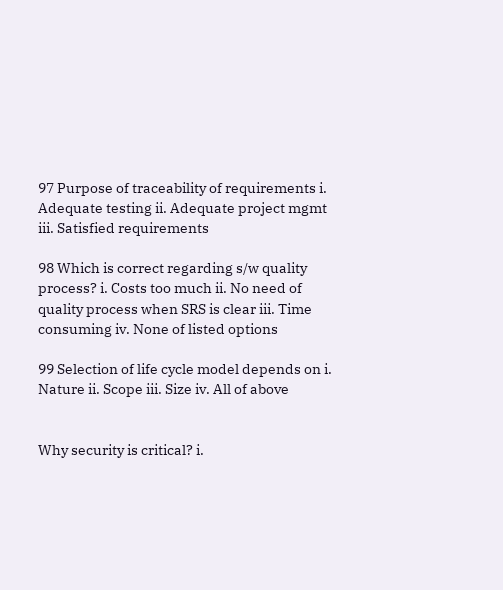97 Purpose of traceability of requirements i. Adequate testing ii. Adequate project mgmt iii. Satisfied requirements

98 Which is correct regarding s/w quality process? i. Costs too much ii. No need of quality process when SRS is clear iii. Time consuming iv. None of listed options

99 Selection of life cycle model depends on i. Nature ii. Scope iii. Size iv. All of above


Why security is critical? i.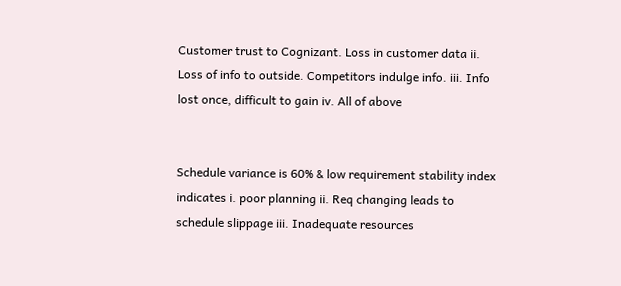Customer trust to Cognizant. Loss in customer data ii. Loss of info to outside. Competitors indulge info. iii. Info lost once, difficult to gain iv. All of above


Schedule variance is 60% & low requirement stability index indicates i. poor planning ii. Req changing leads to schedule slippage iii. Inadequate resources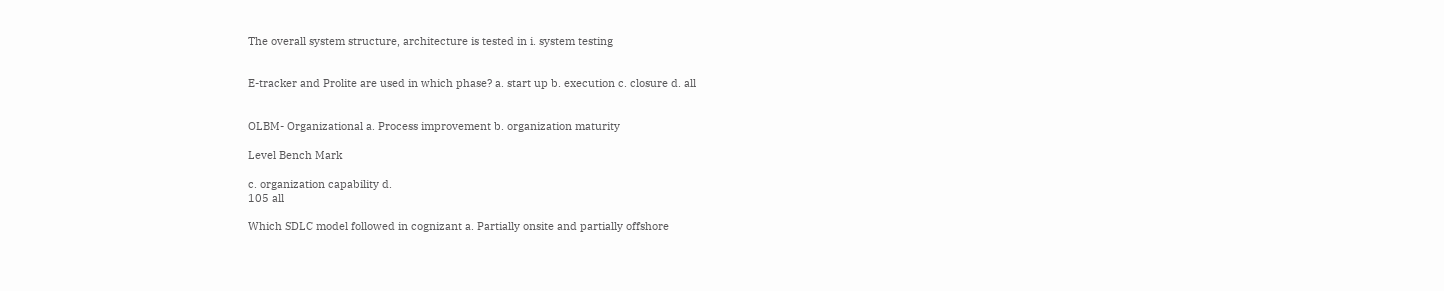The overall system structure, architecture is tested in i. system testing


E-tracker and Prolite are used in which phase? a. start up b. execution c. closure d. all


OLBM- Organizational a. Process improvement b. organization maturity

Level Bench Mark

c. organization capability d.
105 all

Which SDLC model followed in cognizant a. Partially onsite and partially offshore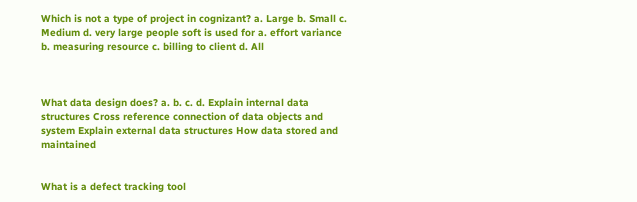Which is not a type of project in cognizant? a. Large b. Small c. Medium d. very large people soft is used for a. effort variance b. measuring resource c. billing to client d. All



What data design does? a. b. c. d. Explain internal data structures Cross reference connection of data objects and system Explain external data structures How data stored and maintained


What is a defect tracking tool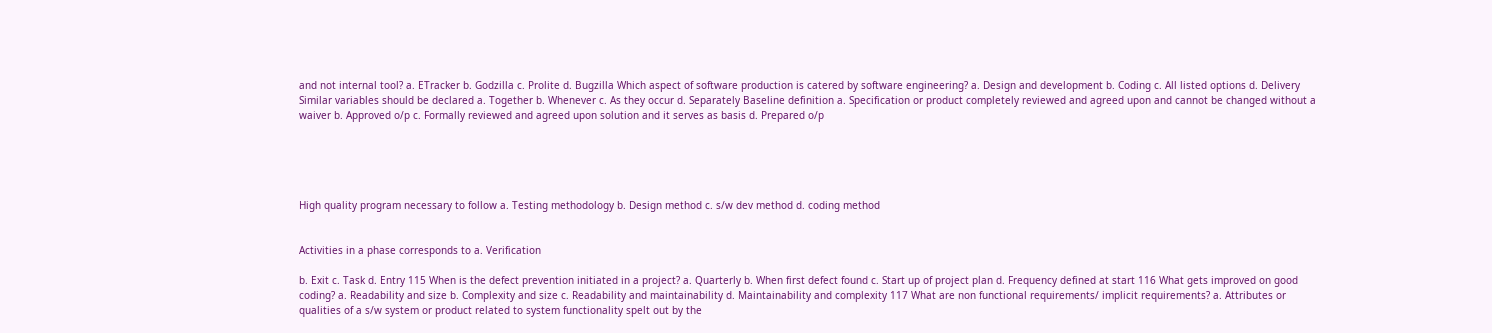and not internal tool? a. ETracker b. Godzilla c. Prolite d. Bugzilla Which aspect of software production is catered by software engineering? a. Design and development b. Coding c. All listed options d. Delivery Similar variables should be declared a. Together b. Whenever c. As they occur d. Separately Baseline definition a. Specification or product completely reviewed and agreed upon and cannot be changed without a waiver b. Approved o/p c. Formally reviewed and agreed upon solution and it serves as basis d. Prepared o/p





High quality program necessary to follow a. Testing methodology b. Design method c. s/w dev method d. coding method


Activities in a phase corresponds to a. Verification

b. Exit c. Task d. Entry 115 When is the defect prevention initiated in a project? a. Quarterly b. When first defect found c. Start up of project plan d. Frequency defined at start 116 What gets improved on good coding? a. Readability and size b. Complexity and size c. Readability and maintainability d. Maintainability and complexity 117 What are non functional requirements/ implicit requirements? a. Attributes or qualities of a s/w system or product related to system functionality spelt out by the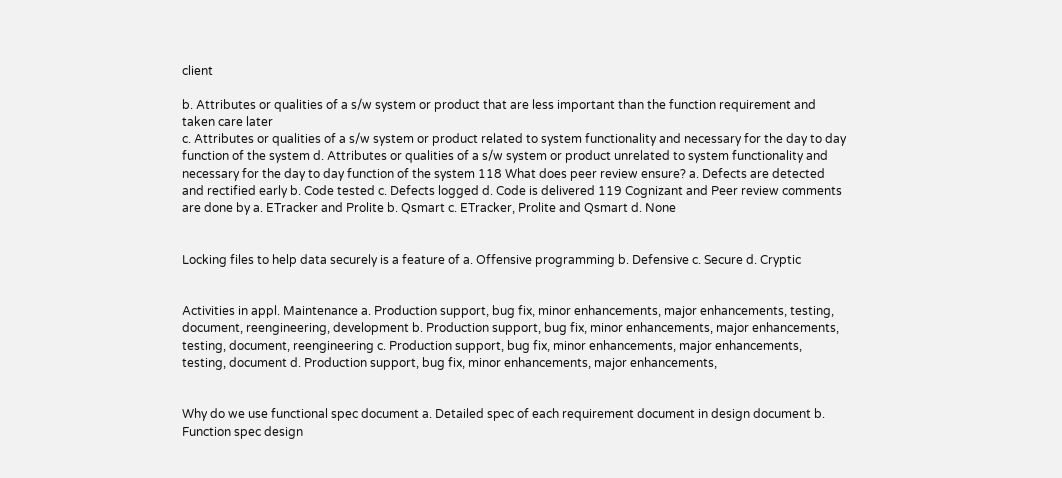client

b. Attributes or qualities of a s/w system or product that are less important than the function requirement and taken care later
c. Attributes or qualities of a s/w system or product related to system functionality and necessary for the day to day function of the system d. Attributes or qualities of a s/w system or product unrelated to system functionality and necessary for the day to day function of the system 118 What does peer review ensure? a. Defects are detected and rectified early b. Code tested c. Defects logged d. Code is delivered 119 Cognizant and Peer review comments are done by a. ETracker and Prolite b. Qsmart c. ETracker, Prolite and Qsmart d. None


Locking files to help data securely is a feature of a. Offensive programming b. Defensive c. Secure d. Cryptic


Activities in appl. Maintenance a. Production support, bug fix, minor enhancements, major enhancements, testing, document, reengineering, development b. Production support, bug fix, minor enhancements, major enhancements, testing, document, reengineering c. Production support, bug fix, minor enhancements, major enhancements, testing, document d. Production support, bug fix, minor enhancements, major enhancements,


Why do we use functional spec document a. Detailed spec of each requirement document in design document b. Function spec design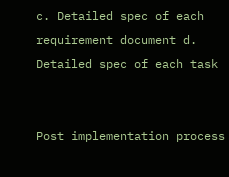c. Detailed spec of each requirement document d. Detailed spec of each task


Post implementation process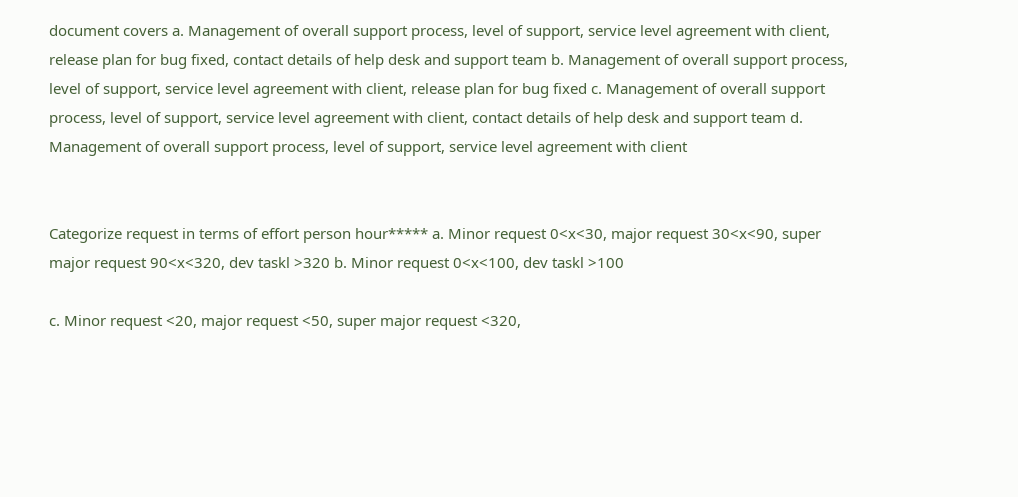document covers a. Management of overall support process, level of support, service level agreement with client, release plan for bug fixed, contact details of help desk and support team b. Management of overall support process, level of support, service level agreement with client, release plan for bug fixed c. Management of overall support process, level of support, service level agreement with client, contact details of help desk and support team d. Management of overall support process, level of support, service level agreement with client


Categorize request in terms of effort person hour***** a. Minor request 0<x<30, major request 30<x<90, super major request 90<x<320, dev taskl >320 b. Minor request 0<x<100, dev taskl >100

c. Minor request <20, major request <50, super major request <320,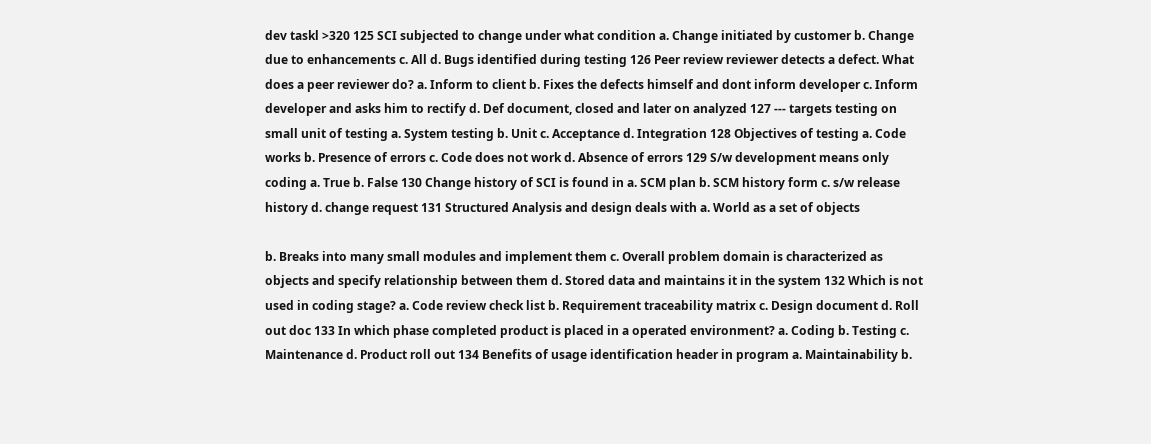dev taskl >320 125 SCI subjected to change under what condition a. Change initiated by customer b. Change due to enhancements c. All d. Bugs identified during testing 126 Peer review reviewer detects a defect. What does a peer reviewer do? a. Inform to client b. Fixes the defects himself and dont inform developer c. Inform developer and asks him to rectify d. Def document, closed and later on analyzed 127 --- targets testing on small unit of testing a. System testing b. Unit c. Acceptance d. Integration 128 Objectives of testing a. Code works b. Presence of errors c. Code does not work d. Absence of errors 129 S/w development means only coding a. True b. False 130 Change history of SCI is found in a. SCM plan b. SCM history form c. s/w release history d. change request 131 Structured Analysis and design deals with a. World as a set of objects

b. Breaks into many small modules and implement them c. Overall problem domain is characterized as objects and specify relationship between them d. Stored data and maintains it in the system 132 Which is not used in coding stage? a. Code review check list b. Requirement traceability matrix c. Design document d. Roll out doc 133 In which phase completed product is placed in a operated environment? a. Coding b. Testing c. Maintenance d. Product roll out 134 Benefits of usage identification header in program a. Maintainability b.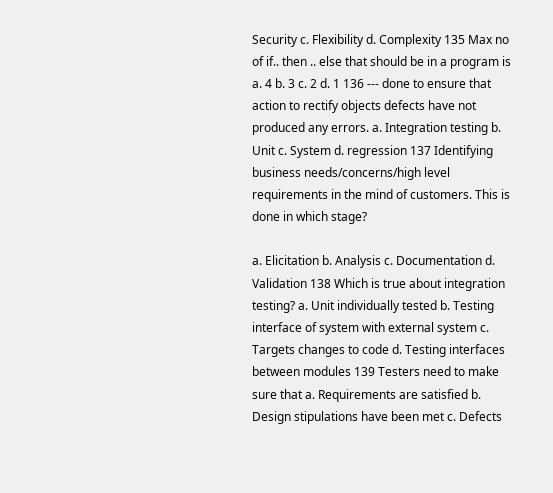Security c. Flexibility d. Complexity 135 Max no of if.. then .. else that should be in a program is a. 4 b. 3 c. 2 d. 1 136 --- done to ensure that action to rectify objects defects have not produced any errors. a. Integration testing b. Unit c. System d. regression 137 Identifying business needs/concerns/high level requirements in the mind of customers. This is done in which stage?

a. Elicitation b. Analysis c. Documentation d. Validation 138 Which is true about integration testing? a. Unit individually tested b. Testing interface of system with external system c. Targets changes to code d. Testing interfaces between modules 139 Testers need to make sure that a. Requirements are satisfied b. Design stipulations have been met c. Defects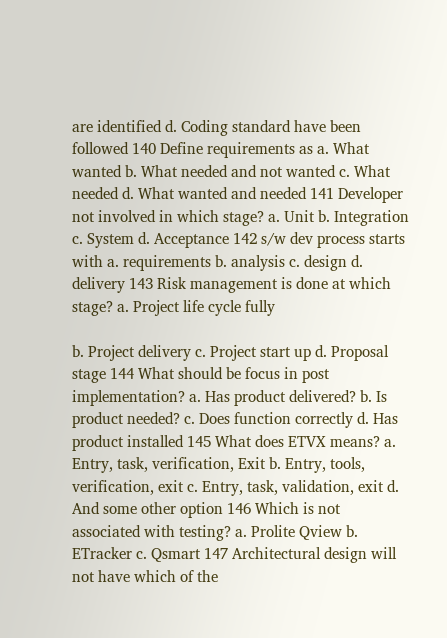are identified d. Coding standard have been followed 140 Define requirements as a. What wanted b. What needed and not wanted c. What needed d. What wanted and needed 141 Developer not involved in which stage? a. Unit b. Integration c. System d. Acceptance 142 s/w dev process starts with a. requirements b. analysis c. design d. delivery 143 Risk management is done at which stage? a. Project life cycle fully

b. Project delivery c. Project start up d. Proposal stage 144 What should be focus in post implementation? a. Has product delivered? b. Is product needed? c. Does function correctly d. Has product installed 145 What does ETVX means? a. Entry, task, verification, Exit b. Entry, tools, verification, exit c. Entry, task, validation, exit d. And some other option 146 Which is not associated with testing? a. Prolite Qview b. ETracker c. Qsmart 147 Architectural design will not have which of the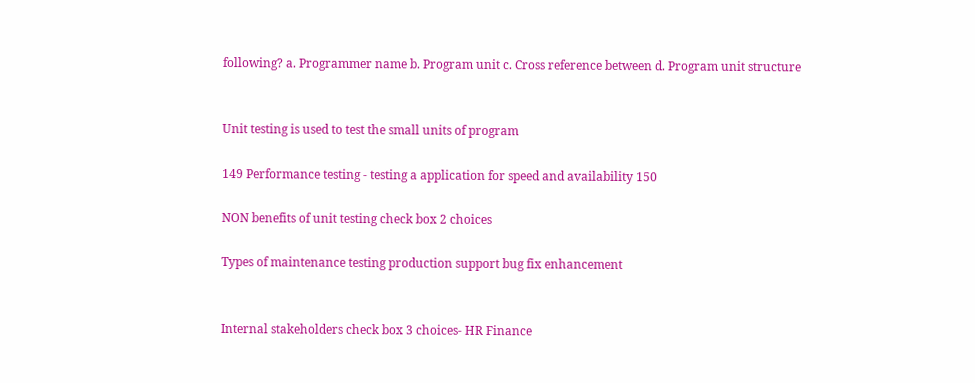following? a. Programmer name b. Program unit c. Cross reference between d. Program unit structure


Unit testing is used to test the small units of program

149 Performance testing - testing a application for speed and availability 150

NON benefits of unit testing check box 2 choices

Types of maintenance testing production support bug fix enhancement


Internal stakeholders check box 3 choices- HR Finance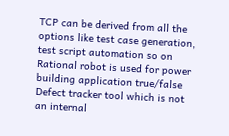TCP can be derived from all the options like test case generation, test script automation so on Rational robot is used for power building application true/false Defect tracker tool which is not an internal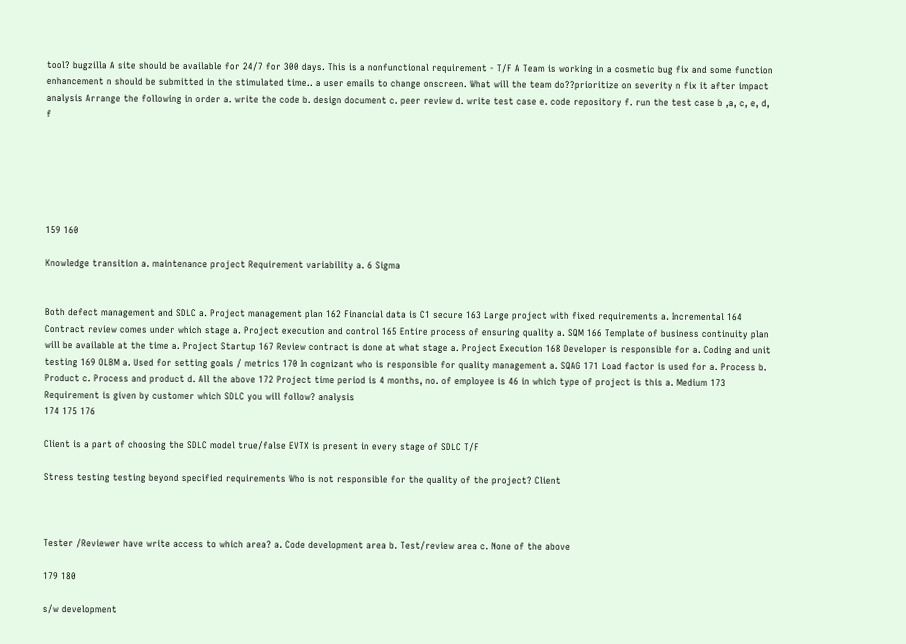tool? bugzilla A site should be available for 24/7 for 300 days. This is a nonfunctional requirement - T/F A Team is working in a cosmetic bug fix and some function enhancement n should be submitted in the stimulated time.. a user emails to change onscreen. What will the team do??prioritize on severity n fix it after impact analysis Arrange the following in order a. write the code b. design document c. peer review d. write test case e. code repository f. run the test case b ,a, c, e, d, f






159 160

Knowledge transition a. maintenance project Requirement variability a. 6 Sigma


Both defect management and SDLC a. Project management plan 162 Financial data is C1 secure 163 Large project with fixed requirements a. Incremental 164 Contract review comes under which stage a. Project execution and control 165 Entire process of ensuring quality a. SQM 166 Template of business continuity plan will be available at the time a. Project Startup 167 Review contract is done at what stage a. Project Execution 168 Developer is responsible for a. Coding and unit testing 169 OLBM a. Used for setting goals / metrics 170 In cognizant who is responsible for quality management a. SQAG 171 Load factor is used for a. Process b. Product c. Process and product d. All the above 172 Project time period is 4 months, no. of employee is 46 in which type of project is this a. Medium 173 Requirement is given by customer which SDLC you will follow? analysis
174 175 176

Client is a part of choosing the SDLC model true/false EVTX is present in every stage of SDLC T/F

Stress testing testing beyond specified requirements Who is not responsible for the quality of the project? Client



Tester /Reviewer have write access to which area? a. Code development area b. Test/review area c. None of the above

179 180

s/w development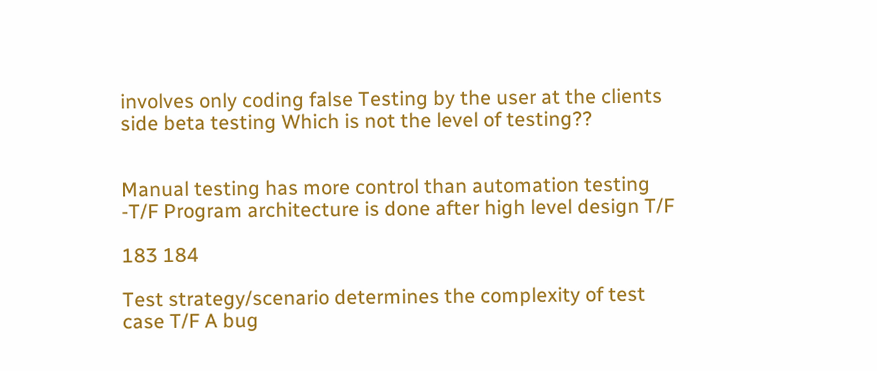involves only coding false Testing by the user at the clients side beta testing Which is not the level of testing??


Manual testing has more control than automation testing -T/F Program architecture is done after high level design T/F

183 184

Test strategy/scenario determines the complexity of test case T/F A bug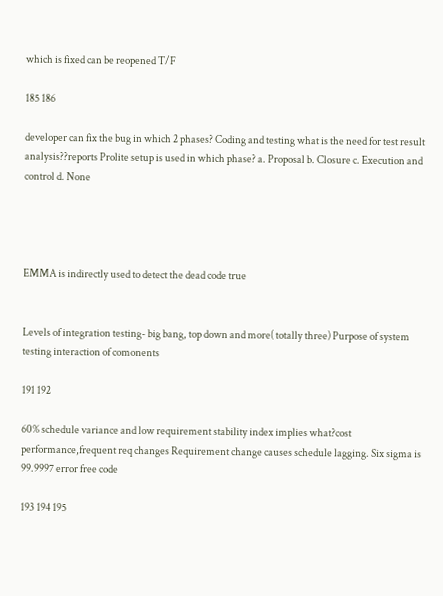which is fixed can be reopened T/F

185 186

developer can fix the bug in which 2 phases? Coding and testing what is the need for test result analysis??reports Prolite setup is used in which phase? a. Proposal b. Closure c. Execution and control d. None




EMMA is indirectly used to detect the dead code true


Levels of integration testing- big bang, top down and more( totally three) Purpose of system testing interaction of comonents

191 192

60% schedule variance and low requirement stability index implies what?cost performance,frequent req changes Requirement change causes schedule lagging. Six sigma is 99.9997 error free code

193 194 195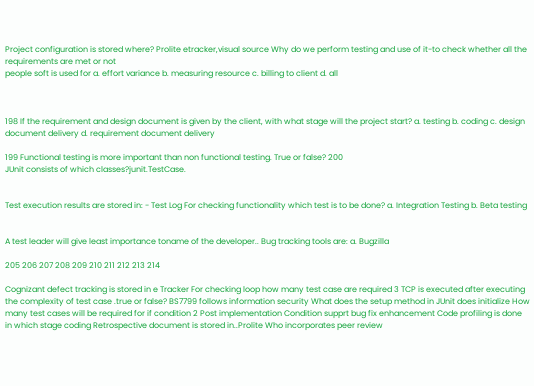Project configuration is stored where? Prolite etracker,visual source Why do we perform testing and use of it-to check whether all the requirements are met or not
people soft is used for a. effort variance b. measuring resource c. billing to client d. all



198 If the requirement and design document is given by the client, with what stage will the project start? a. testing b. coding c. design document delivery d. requirement document delivery

199 Functional testing is more important than non functional testing. True or false? 200
JUnit consists of which classes?junit.TestCase.


Test execution results are stored in: - Test Log For checking functionality which test is to be done? a. Integration Testing b. Beta testing


A test leader will give least importance toname of the developer.. Bug tracking tools are: a. Bugzilla

205 206 207 208 209 210 211 212 213 214

Cognizant defect tracking is stored in e Tracker For checking loop how many test case are required 3 TCP is executed after executing the complexity of test case .true or false? BS7799 follows information security What does the setup method in JUnit does initialize How many test cases will be required for if condition 2 Post implementation Condition supprt bug fix enhancement Code profiling is done in which stage coding Retrospective document is stored in..Prolite Who incorporates peer review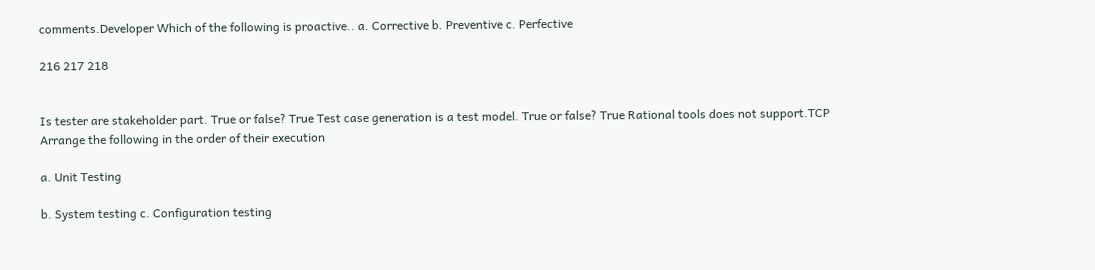comments.Developer Which of the following is proactive.. a. Corrective b. Preventive c. Perfective

216 217 218


Is tester are stakeholder part. True or false? True Test case generation is a test model. True or false? True Rational tools does not support.TCP Arrange the following in the order of their execution

a. Unit Testing

b. System testing c. Configuration testing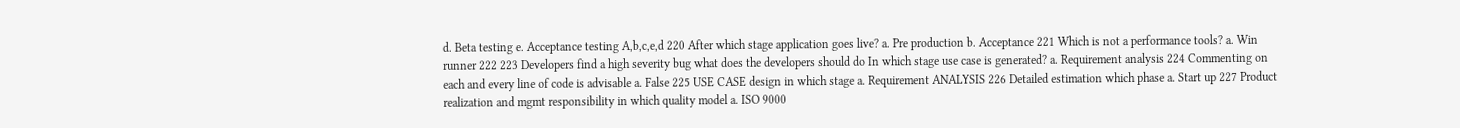d. Beta testing e. Acceptance testing A,b,c,e,d 220 After which stage application goes live? a. Pre production b. Acceptance 221 Which is not a performance tools? a. Win runner 222 223 Developers find a high severity bug what does the developers should do In which stage use case is generated? a. Requirement analysis 224 Commenting on each and every line of code is advisable a. False 225 USE CASE design in which stage a. Requirement ANALYSIS 226 Detailed estimation which phase a. Start up 227 Product realization and mgmt responsibility in which quality model a. ISO 9000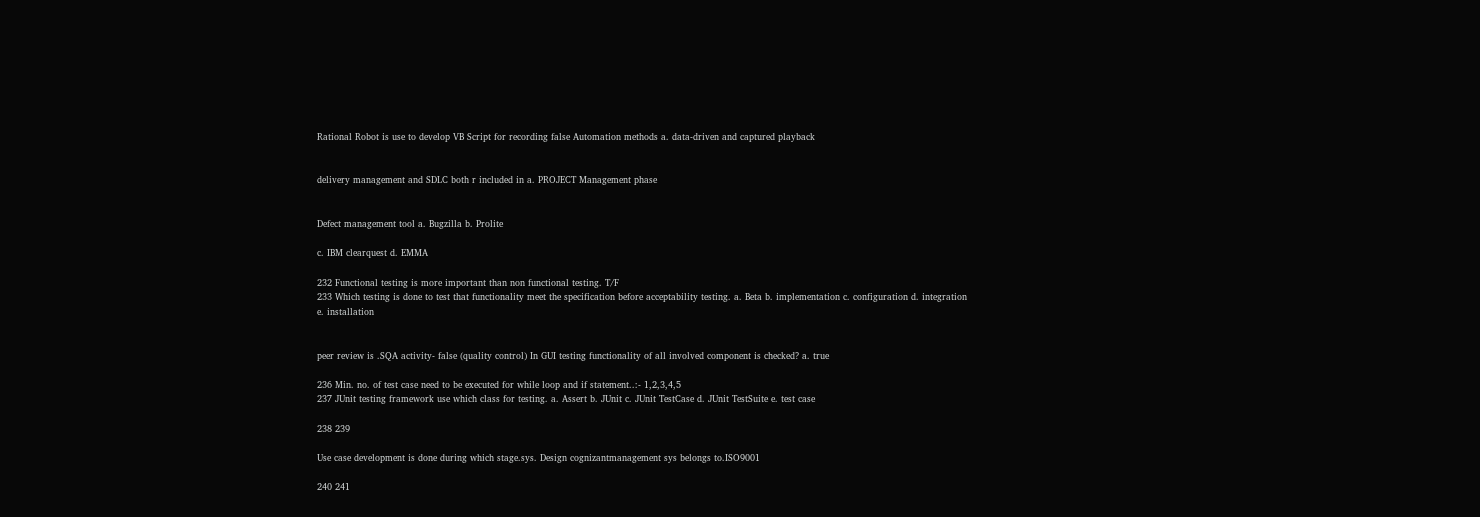Rational Robot is use to develop VB Script for recording false Automation methods a. data-driven and captured playback


delivery management and SDLC both r included in a. PROJECT Management phase


Defect management tool a. Bugzilla b. Prolite

c. IBM clearquest d. EMMA

232 Functional testing is more important than non functional testing. T/F
233 Which testing is done to test that functionality meet the specification before acceptability testing. a. Beta b. implementation c. configuration d. integration e. installation


peer review is .SQA activity- false (quality control) In GUI testing functionality of all involved component is checked? a. true

236 Min. no. of test case need to be executed for while loop and if statement..:- 1,2,3,4,5
237 JUnit testing framework use which class for testing. a. Assert b. JUnit c. JUnit TestCase d. JUnit TestSuite e. test case

238 239

Use case development is done during which stage.sys. Design cognizantmanagement sys belongs to.ISO9001

240 241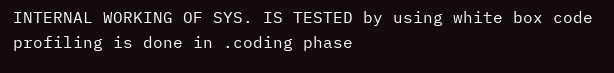INTERNAL WORKING OF SYS. IS TESTED by using white box code profiling is done in .coding phase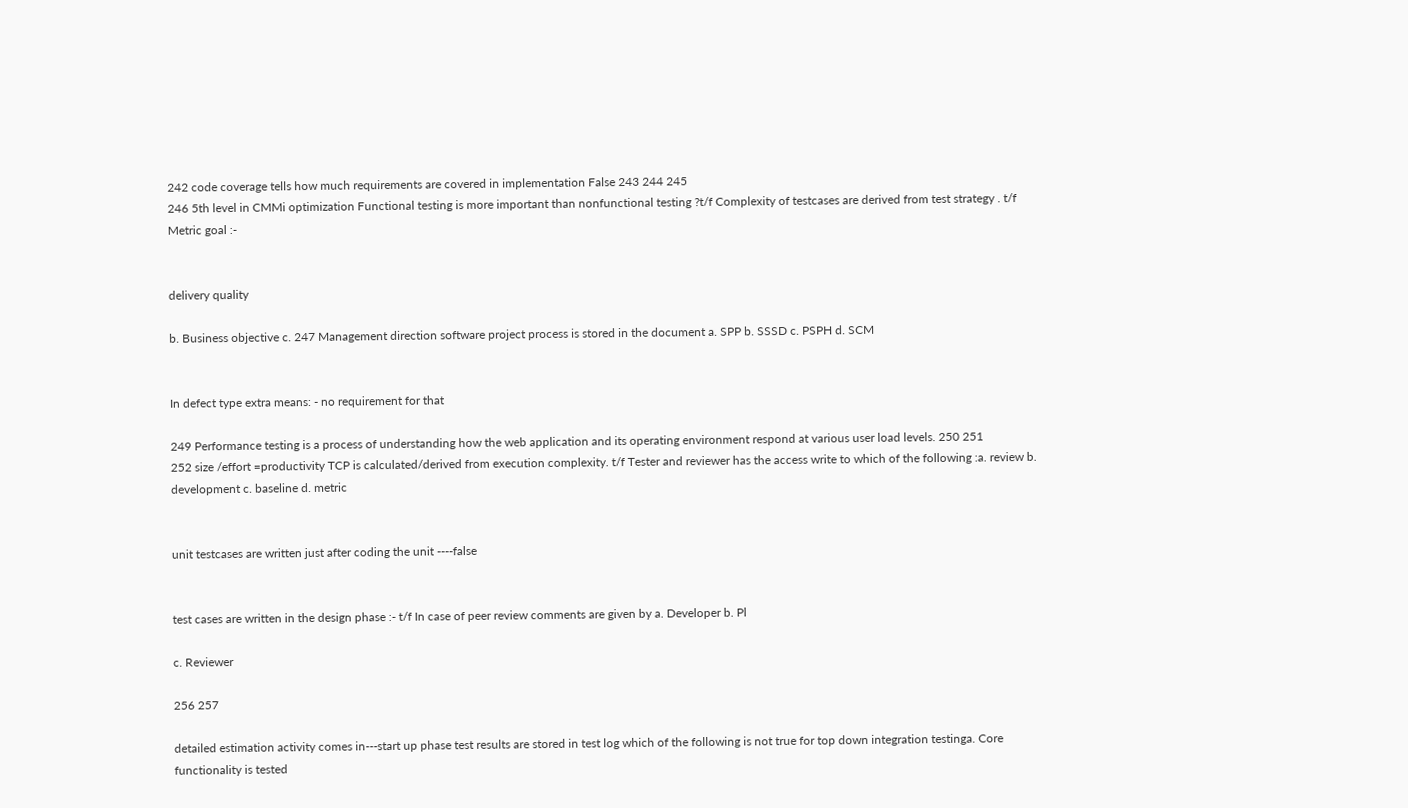242 code coverage tells how much requirements are covered in implementation False 243 244 245
246 5th level in CMMi optimization Functional testing is more important than nonfunctional testing ?t/f Complexity of testcases are derived from test strategy . t/f Metric goal :-


delivery quality

b. Business objective c. 247 Management direction software project process is stored in the document a. SPP b. SSSD c. PSPH d. SCM


In defect type extra means: - no requirement for that

249 Performance testing is a process of understanding how the web application and its operating environment respond at various user load levels. 250 251
252 size /effort =productivity TCP is calculated/derived from execution complexity. t/f Tester and reviewer has the access write to which of the following :a. review b. development c. baseline d. metric


unit testcases are written just after coding the unit ----false


test cases are written in the design phase :- t/f In case of peer review comments are given by a. Developer b. Pl

c. Reviewer

256 257

detailed estimation activity comes in---start up phase test results are stored in test log which of the following is not true for top down integration testinga. Core functionality is tested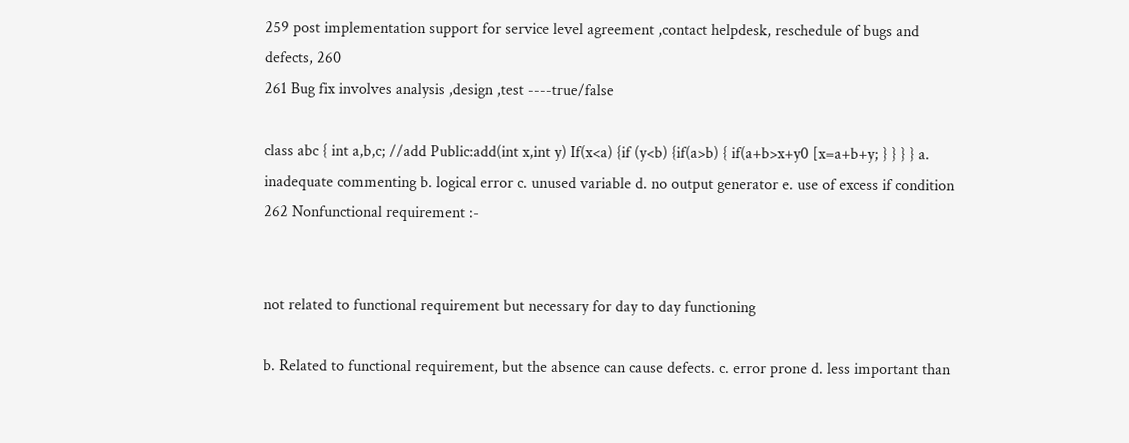259 post implementation support for service level agreement ,contact helpdesk, reschedule of bugs and defects, 260
261 Bug fix involves analysis ,design ,test ----true/false

class abc { int a,b,c; //add Public:add(int x,int y) If(x<a) {if (y<b) {if(a>b) { if(a+b>x+y0 [x=a+b+y; } } } } a. inadequate commenting b. logical error c. unused variable d. no output generator e. use of excess if condition 262 Nonfunctional requirement :-


not related to functional requirement but necessary for day to day functioning

b. Related to functional requirement, but the absence can cause defects. c. error prone d. less important than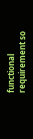functional requirement so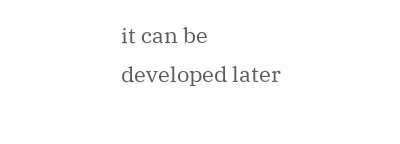it can be developed later